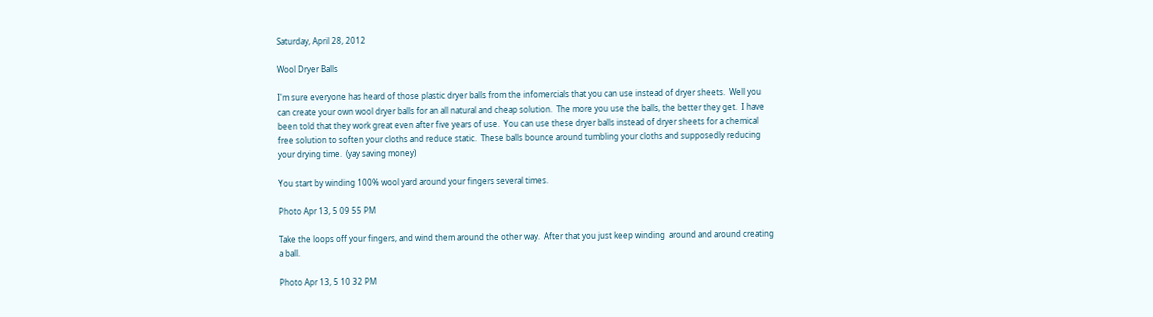Saturday, April 28, 2012

Wool Dryer Balls

I'm sure everyone has heard of those plastic dryer balls from the infomercials that you can use instead of dryer sheets.  Well you can create your own wool dryer balls for an all natural and cheap solution.  The more you use the balls, the better they get.  I have been told that they work great even after five years of use.  You can use these dryer balls instead of dryer sheets for a chemical free solution to soften your cloths and reduce static.  These balls bounce around tumbling your cloths and supposedly reducing your drying time.  (yay saving money)

You start by winding 100% wool yard around your fingers several times.

Photo Apr 13, 5 09 55 PM

Take the loops off your fingers, and wind them around the other way.  After that you just keep winding  around and around creating a ball.

Photo Apr 13, 5 10 32 PM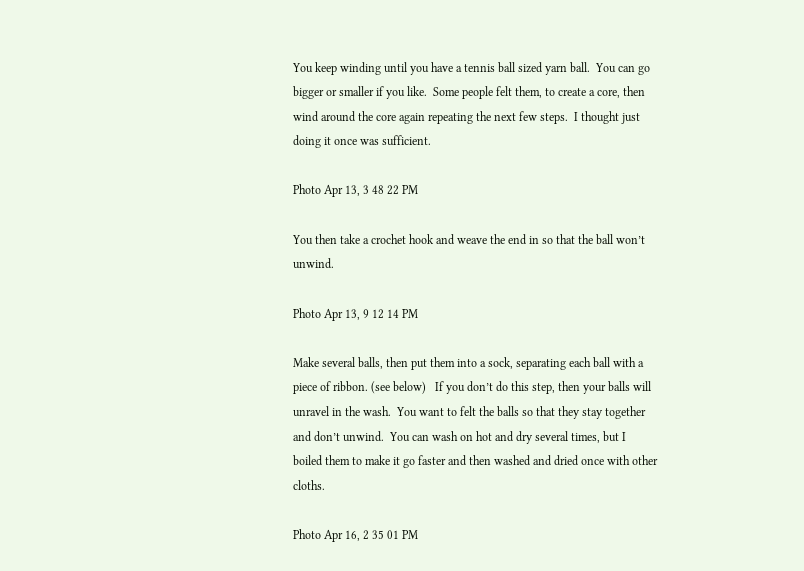You keep winding until you have a tennis ball sized yarn ball.  You can go bigger or smaller if you like.  Some people felt them, to create a core, then wind around the core again repeating the next few steps.  I thought just doing it once was sufficient.

Photo Apr 13, 3 48 22 PM

You then take a crochet hook and weave the end in so that the ball won’t unwind.

Photo Apr 13, 9 12 14 PM

Make several balls, then put them into a sock, separating each ball with a piece of ribbon. (see below)   If you don’t do this step, then your balls will unravel in the wash.  You want to felt the balls so that they stay together and don’t unwind.  You can wash on hot and dry several times, but I boiled them to make it go faster and then washed and dried once with other cloths.

Photo Apr 16, 2 35 01 PM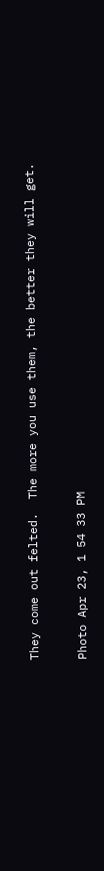They come out felted.  The more you use them, the better they will get.

Photo Apr 23, 1 54 33 PM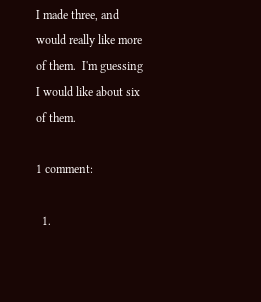I made three, and would really like more of them.  I'm guessing I would like about six of them.

1 comment:

  1.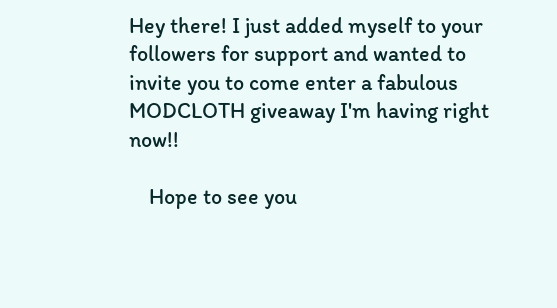Hey there! I just added myself to your followers for support and wanted to invite you to come enter a fabulous MODCLOTH giveaway I'm having right now!!

    Hope to see you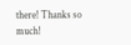there! Thanks so much!